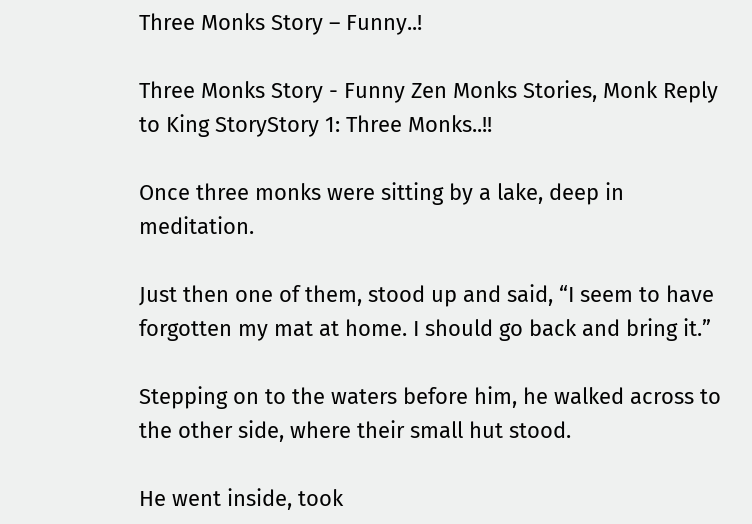Three Monks Story – Funny..!

Three Monks Story - Funny Zen Monks Stories, Monk Reply to King StoryStory 1: Three Monks..!!

Once three monks were sitting by a lake, deep in meditation.

Just then one of them, stood up and said, “I seem to have forgotten my mat at home. I should go back and bring it.”

Stepping on to the waters before him, he walked across to the other side, where their small hut stood.

He went inside, took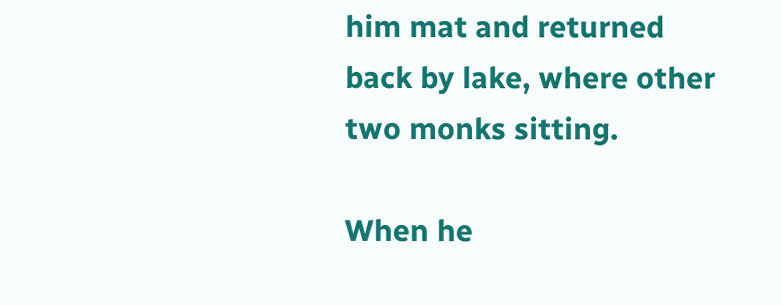him mat and returned back by lake, where other two monks sitting.

When he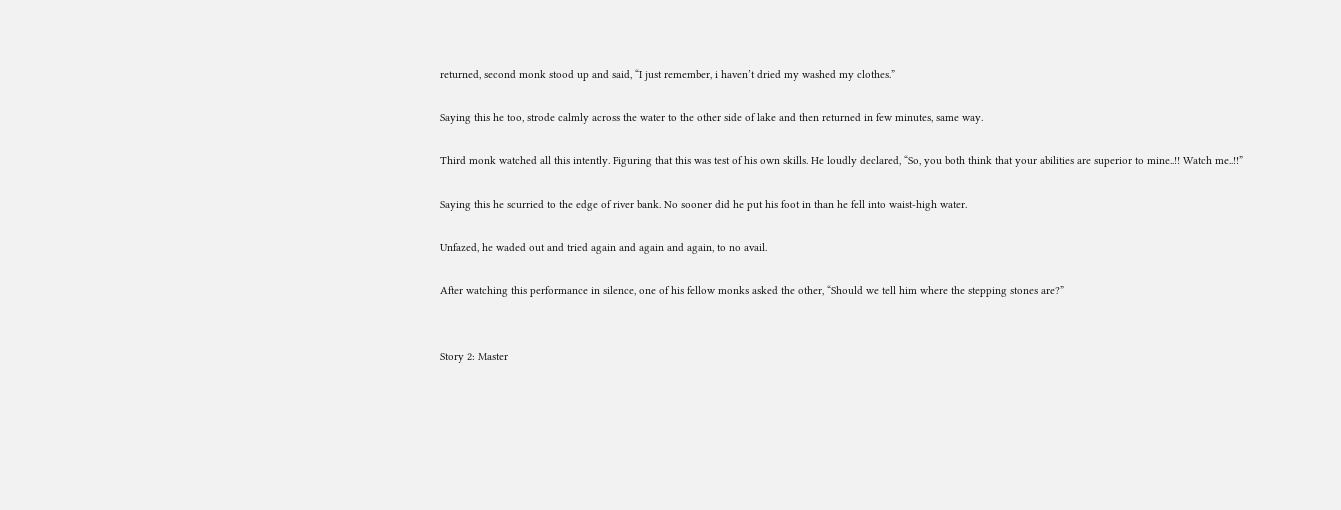returned, second monk stood up and said, “I just remember, i haven’t dried my washed my clothes.”

Saying this he too, strode calmly across the water to the other side of lake and then returned in few minutes, same way.

Third monk watched all this intently. Figuring that this was test of his own skills. He loudly declared, “So, you both think that your abilities are superior to mine..!! Watch me..!!”

Saying this he scurried to the edge of river bank. No sooner did he put his foot in than he fell into waist-high water.

Unfazed, he waded out and tried again and again and again, to no avail.

After watching this performance in silence, one of his fellow monks asked the other, “Should we tell him where the stepping stones are?”


Story 2: Master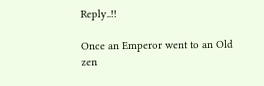Reply..!!

Once an Emperor went to an Old zen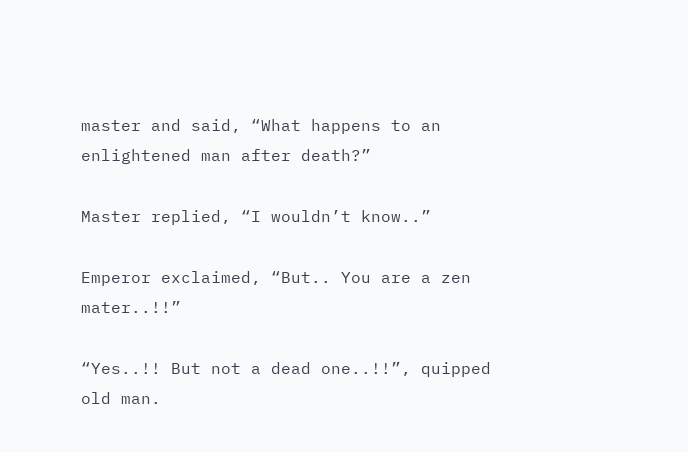master and said, “What happens to an enlightened man after death?”

Master replied, “I wouldn’t know..”

Emperor exclaimed, “But.. You are a zen mater..!!”

“Yes..!! But not a dead one..!!”, quipped old man.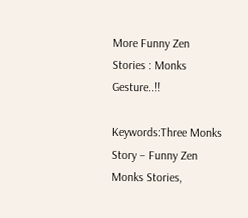More Funny Zen Stories : Monks Gesture..!!

Keywords:Three Monks Story – Funny Zen Monks Stories,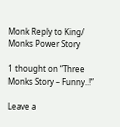Monk Reply to King/ Monks Power Story

1 thought on “Three Monks Story – Funny..!”

Leave a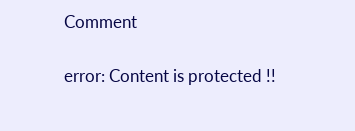Comment

error: Content is protected !!